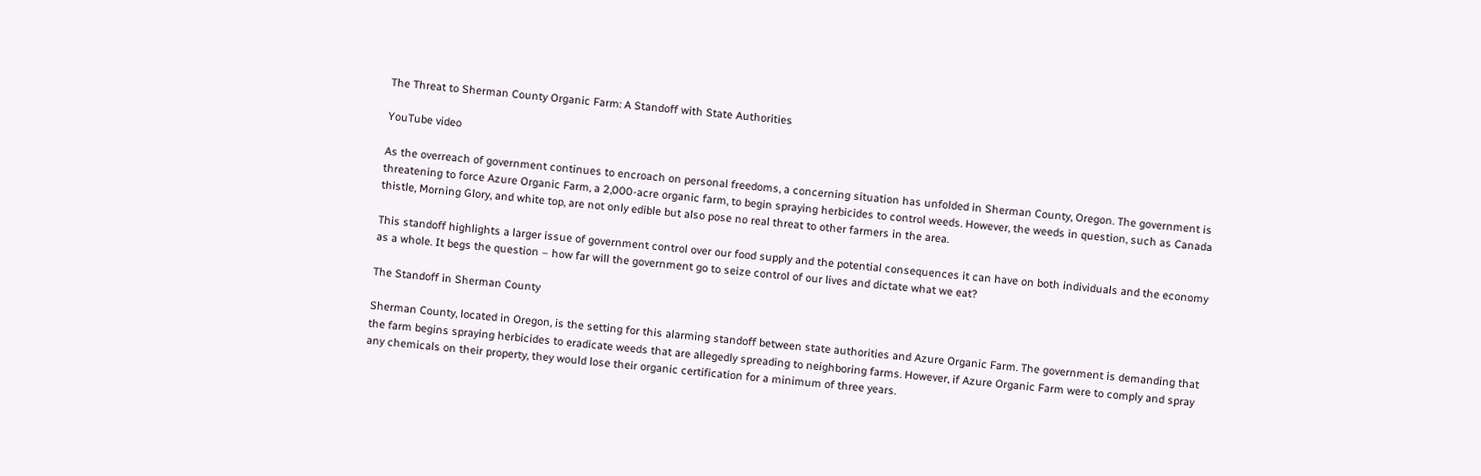The Threat to Sherman County Organic Farm: A Standoff with State Authorities

YouTube video

As the overreach of government continues to encroach on personal freedoms, a concerning situation has unfolded in Sherman County, Oregon. The government is threatening to force Azure Organic Farm, a 2,000-acre organic farm, to begin spraying herbicides to control weeds. However, the weeds in question, such as Canada thistle, Morning Glory, and white top, are not only edible but also pose no real threat to other farmers in the area.

This standoff highlights a larger issue of government control over our food supply and the potential consequences it can have on both individuals and the economy as a whole. It begs the question – how far will the government go to seize control of our lives and dictate what we eat?

The Standoff in Sherman County

Sherman County, located in Oregon, is the setting for this alarming standoff between state authorities and Azure Organic Farm. The government is demanding that the farm begins spraying herbicides to eradicate weeds that are allegedly spreading to neighboring farms. However, if Azure Organic Farm were to comply and spray any chemicals on their property, they would lose their organic certification for a minimum of three years.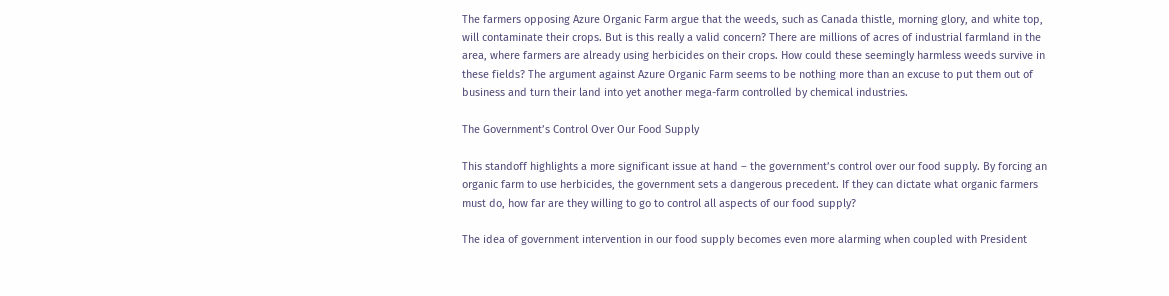The farmers opposing Azure Organic Farm argue that the weeds, such as Canada thistle, morning glory, and white top, will contaminate their crops. But is this really a valid concern? There are millions of acres of industrial farmland in the area, where farmers are already using herbicides on their crops. How could these seemingly harmless weeds survive in these fields? The argument against Azure Organic Farm seems to be nothing more than an excuse to put them out of business and turn their land into yet another mega-farm controlled by chemical industries.

The Government’s Control Over Our Food Supply

This standoff highlights a more significant issue at hand – the government’s control over our food supply. By forcing an organic farm to use herbicides, the government sets a dangerous precedent. If they can dictate what organic farmers must do, how far are they willing to go to control all aspects of our food supply?

The idea of government intervention in our food supply becomes even more alarming when coupled with President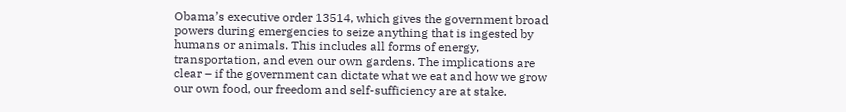Obama’s executive order 13514, which gives the government broad powers during emergencies to seize anything that is ingested by humans or animals. This includes all forms of energy, transportation, and even our own gardens. The implications are clear – if the government can dictate what we eat and how we grow our own food, our freedom and self-sufficiency are at stake.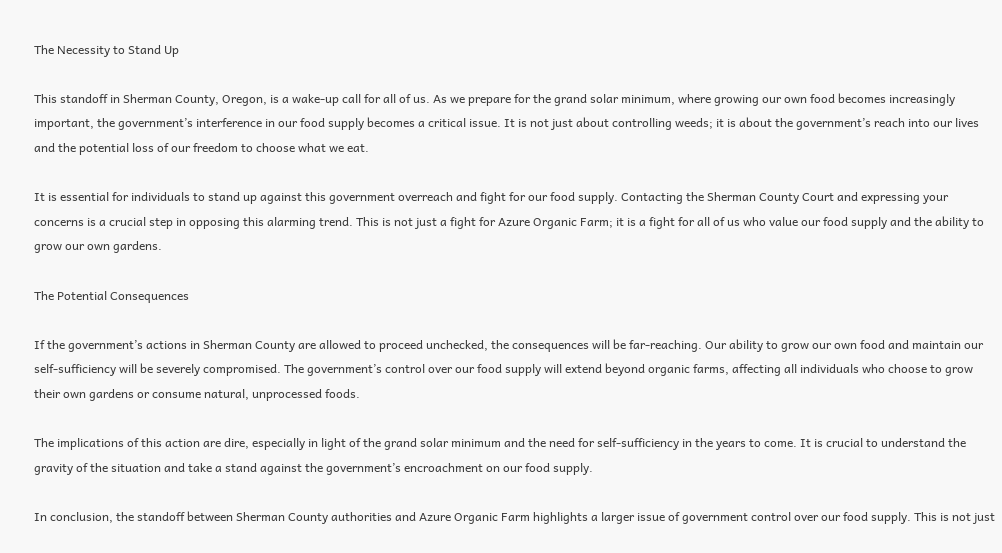The Necessity to Stand Up

This standoff in Sherman County, Oregon, is a wake-up call for all of us. As we prepare for the grand solar minimum, where growing our own food becomes increasingly important, the government’s interference in our food supply becomes a critical issue. It is not just about controlling weeds; it is about the government’s reach into our lives and the potential loss of our freedom to choose what we eat.

It is essential for individuals to stand up against this government overreach and fight for our food supply. Contacting the Sherman County Court and expressing your concerns is a crucial step in opposing this alarming trend. This is not just a fight for Azure Organic Farm; it is a fight for all of us who value our food supply and the ability to grow our own gardens.

The Potential Consequences

If the government’s actions in Sherman County are allowed to proceed unchecked, the consequences will be far-reaching. Our ability to grow our own food and maintain our self-sufficiency will be severely compromised. The government’s control over our food supply will extend beyond organic farms, affecting all individuals who choose to grow their own gardens or consume natural, unprocessed foods.

The implications of this action are dire, especially in light of the grand solar minimum and the need for self-sufficiency in the years to come. It is crucial to understand the gravity of the situation and take a stand against the government’s encroachment on our food supply.

In conclusion, the standoff between Sherman County authorities and Azure Organic Farm highlights a larger issue of government control over our food supply. This is not just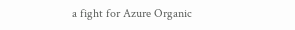a fight for Azure Organic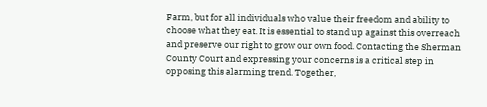Farm, but for all individuals who value their freedom and ability to choose what they eat. It is essential to stand up against this overreach and preserve our right to grow our own food. Contacting the Sherman County Court and expressing your concerns is a critical step in opposing this alarming trend. Together,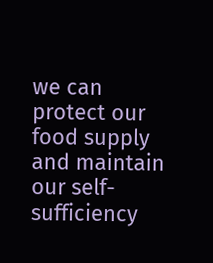we can protect our food supply and maintain our self-sufficiency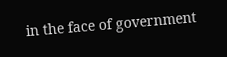in the face of government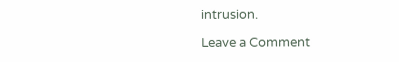intrusion.

Leave a Comment